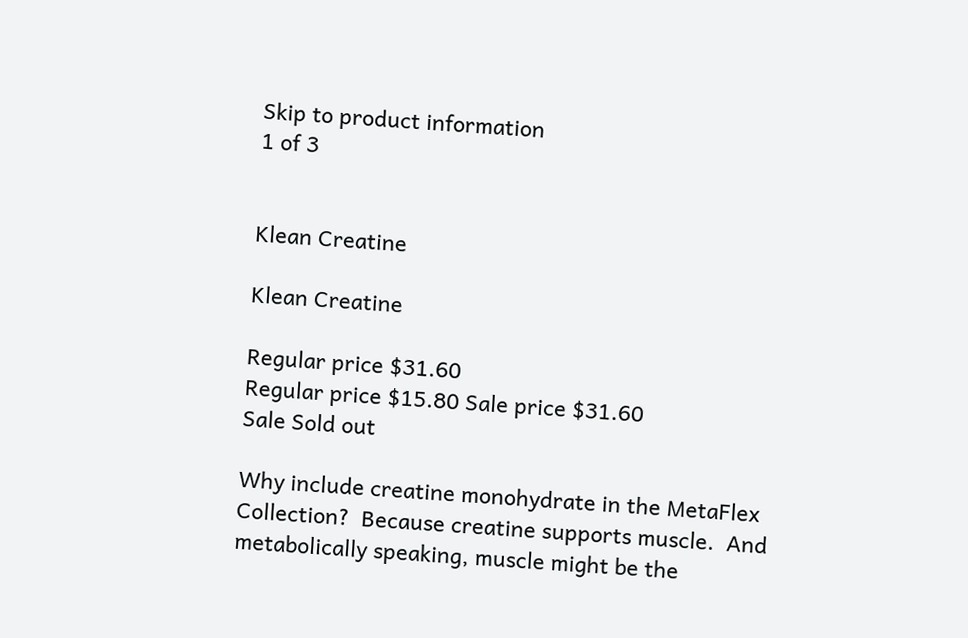Skip to product information
1 of 3


Klean Creatine

Klean Creatine

Regular price $31.60
Regular price $15.80 Sale price $31.60
Sale Sold out

Why include creatine monohydrate in the MetaFlex Collection?  Because creatine supports muscle.  And metabolically speaking, muscle might be the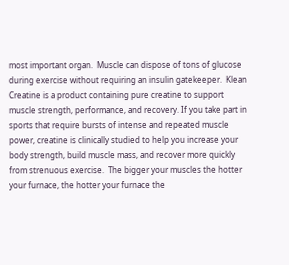most important organ.  Muscle can dispose of tons of glucose during exercise without requiring an insulin gatekeeper.  Klean Creatine is a product containing pure creatine to support muscle strength, performance, and recovery. If you take part in sports that require bursts of intense and repeated muscle power, creatine is clinically studied to help you increase your body strength, build muscle mass, and recover more quickly from strenuous exercise.  The bigger your muscles the hotter your furnace, the hotter your furnace the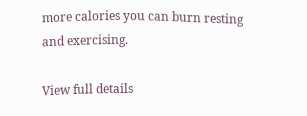more calories you can burn resting and exercising.

View full details